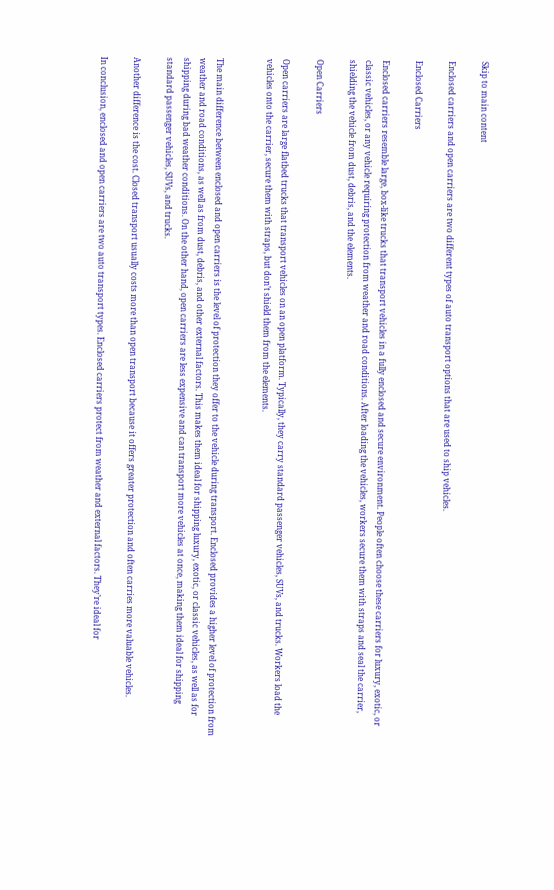Skip to main content

Enclosed carriers and open carriers are two different types of auto transport options that are used to ship vehicles.

Enclosed Carriers

Enclosed carriers resemble large, box-like trucks that transport vehicles in a fully enclosed and secure environment. People often choose these carriers for luxury, exotic, or classic vehicles, or any vehicle requiring protection from weather and road conditions. After loading the vehicles, workers secure them with straps and seal the carrier, shielding the vehicle from dust, debris, and the elements.

Open Carriers

Open carriers are large flatbed trucks that transport vehicles on an open platform. Typically, they carry standard passenger vehicles, SUVs, and trucks. Workers load the vehicles onto the carrier, secure them with straps, but don’t shield them from the elements.


The main difference between enclosed and open carriers is the level of protection they offer to the vehicle during transport. Enclosed provides a higher level of protection from weather and road conditions, as well as from dust, debris, and other external factors. This makes them ideal for shipping luxury, exotic, or classic vehicles, as well as for shipping during bad weather conditions. On the other hand, open carriers are less expensive and can transport more vehicles at once, making them ideal for shipping standard passenger vehicles, SUVs, and trucks.

Another difference is the cost. Closed transport usually costs more than open transport because it offers greater protection and often carries more valuable vehicles.

In conclusion, enclosed and open carriers are two auto transport types. Enclosed carriers protect from weather and external factors. They’re ideal for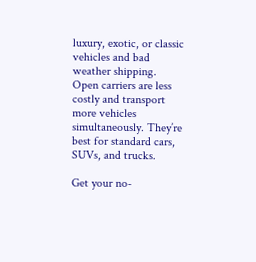luxury, exotic, or classic vehicles and bad weather shipping. Open carriers are less costly and transport more vehicles simultaneously. They’re best for standard cars, SUVs, and trucks.

Get your no-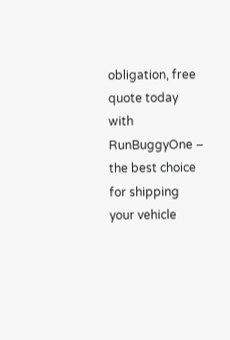obligation, free quote today with RunBuggyOne – the best choice for shipping your vehicle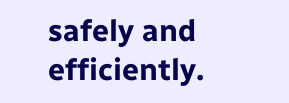safely and efficiently.